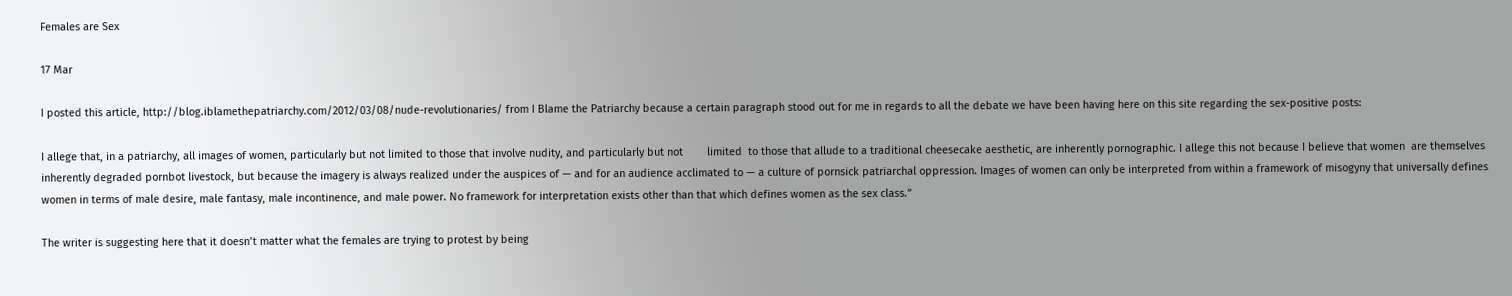Females are Sex

17 Mar

I posted this article, http://blog.iblamethepatriarchy.com/2012/03/08/nude-revolutionaries/ from I Blame the Patriarchy because a certain paragraph stood out for me in regards to all the debate we have been having here on this site regarding the sex-positive posts:

I allege that, in a patriarchy, all images of women, particularly but not limited to those that involve nudity, and particularly but not        limited  to those that allude to a traditional cheesecake aesthetic, are inherently pornographic. I allege this not because I believe that women  are themselves inherently degraded pornbot livestock, but because the imagery is always realized under the auspices of — and for an audience acclimated to — a culture of pornsick patriarchal oppression. Images of women can only be interpreted from within a framework of misogyny that universally defines women in terms of male desire, male fantasy, male incontinence, and male power. No framework for interpretation exists other than that which defines women as the sex class.”

The writer is suggesting here that it doesn’t matter what the females are trying to protest by being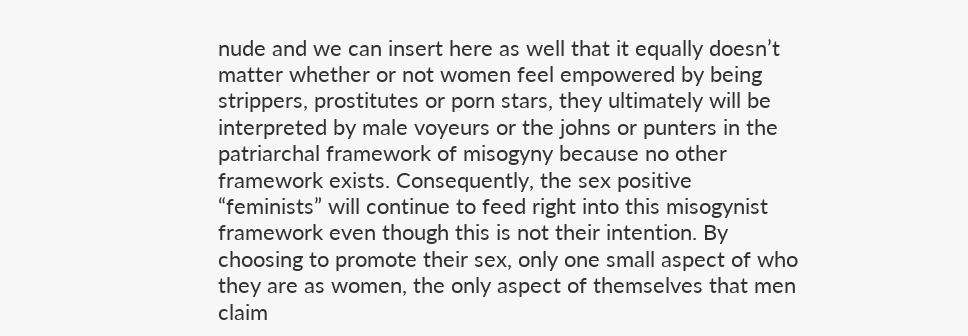nude and we can insert here as well that it equally doesn’t matter whether or not women feel empowered by being strippers, prostitutes or porn stars, they ultimately will be interpreted by male voyeurs or the johns or punters in the patriarchal framework of misogyny because no other framework exists. Consequently, the sex positive “feminists” will continue to feed right into this misogynist framework even though this is not their intention. By choosing to promote their sex, only one small aspect of who they are as women, the only aspect of themselves that men claim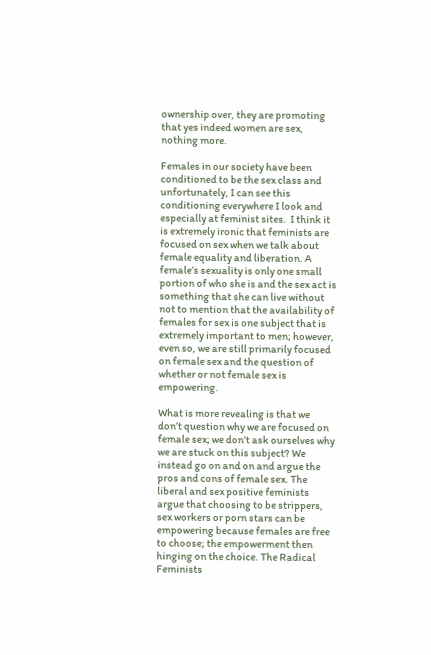ownership over, they are promoting that yes indeed women are sex, nothing more.

Females in our society have been conditioned to be the sex class and unfortunately, I can see this conditioning everywhere I look and especially at feminist sites.  I think it is extremely ironic that feminists are focused on sex when we talk about female equality and liberation. A female’s sexuality is only one small portion of who she is and the sex act is something that she can live without not to mention that the availability of females for sex is one subject that is extremely important to men; however, even so, we are still primarily focused on female sex and the question of whether or not female sex is empowering.

What is more revealing is that we don’t question why we are focused on female sex; we don’t ask ourselves why we are stuck on this subject? We instead go on and on and argue the pros and cons of female sex. The liberal and sex positive feminists argue that choosing to be strippers, sex workers or porn stars can be empowering because females are free to choose; the empowerment then hinging on the choice. The Radical Feminists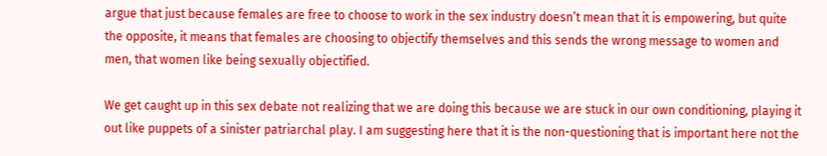argue that just because females are free to choose to work in the sex industry doesn’t mean that it is empowering, but quite the opposite, it means that females are choosing to objectify themselves and this sends the wrong message to women and men, that women like being sexually objectified.

We get caught up in this sex debate not realizing that we are doing this because we are stuck in our own conditioning, playing it out like puppets of a sinister patriarchal play. I am suggesting here that it is the non-questioning that is important here not the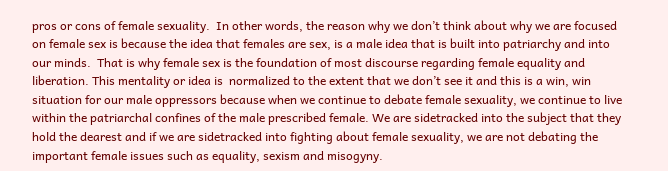pros or cons of female sexuality.  In other words, the reason why we don’t think about why we are focused on female sex is because the idea that females are sex, is a male idea that is built into patriarchy and into our minds.  That is why female sex is the foundation of most discourse regarding female equality and liberation. This mentality or idea is  normalized to the extent that we don’t see it and this is a win, win situation for our male oppressors because when we continue to debate female sexuality, we continue to live within the patriarchal confines of the male prescribed female. We are sidetracked into the subject that they hold the dearest and if we are sidetracked into fighting about female sexuality, we are not debating the important female issues such as equality, sexism and misogyny.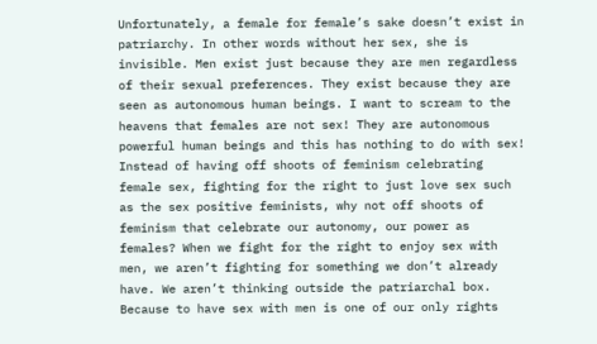Unfortunately, a female for female’s sake doesn’t exist in patriarchy. In other words without her sex, she is invisible. Men exist just because they are men regardless of their sexual preferences. They exist because they are seen as autonomous human beings. I want to scream to the heavens that females are not sex! They are autonomous powerful human beings and this has nothing to do with sex! Instead of having off shoots of feminism celebrating female sex, fighting for the right to just love sex such as the sex positive feminists, why not off shoots of feminism that celebrate our autonomy, our power as females? When we fight for the right to enjoy sex with men, we aren’t fighting for something we don’t already have. We aren’t thinking outside the patriarchal box. Because to have sex with men is one of our only rights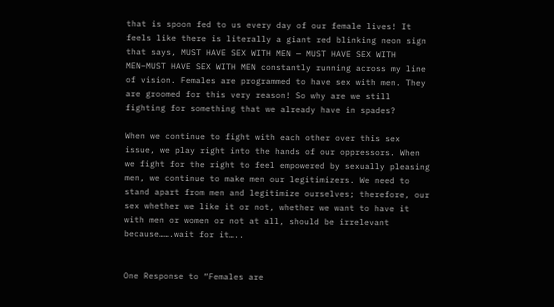that is spoon fed to us every day of our female lives! It feels like there is literally a giant red blinking neon sign that says, MUST HAVE SEX WITH MEN — MUST HAVE SEX WITH MEN–MUST HAVE SEX WITH MEN constantly running across my line of vision. Females are programmed to have sex with men. They are groomed for this very reason! So why are we still fighting for something that we already have in spades?

When we continue to fight with each other over this sex issue, we play right into the hands of our oppressors. When we fight for the right to feel empowered by sexually pleasing men, we continue to make men our legitimizers. We need to stand apart from men and legitimize ourselves; therefore, our sex whether we like it or not, whether we want to have it with men or women or not at all, should be irrelevant because…….wait for it…..


One Response to “Females are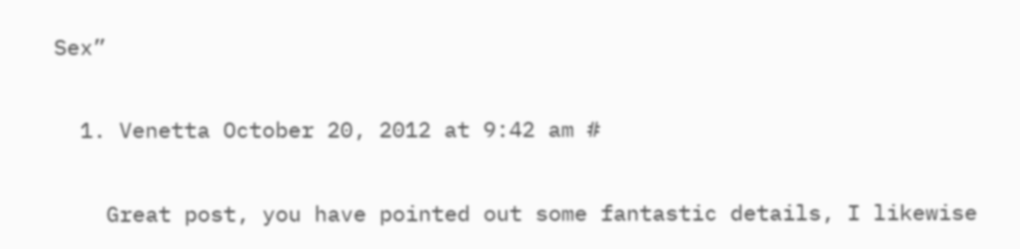Sex”

  1. Venetta October 20, 2012 at 9:42 am #

    Great post, you have pointed out some fantastic details, I likewise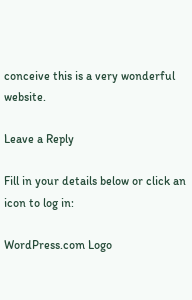conceive this is a very wonderful website.

Leave a Reply

Fill in your details below or click an icon to log in:

WordPress.com Logo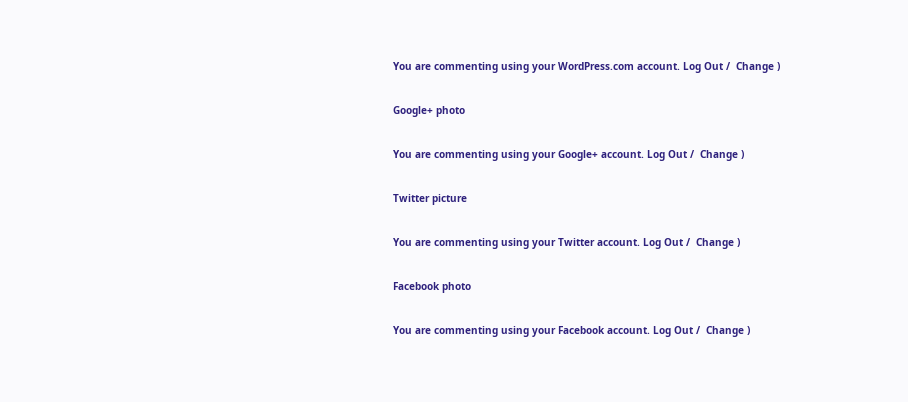You are commenting using your WordPress.com account. Log Out /  Change )

Google+ photo

You are commenting using your Google+ account. Log Out /  Change )

Twitter picture

You are commenting using your Twitter account. Log Out /  Change )

Facebook photo

You are commenting using your Facebook account. Log Out /  Change )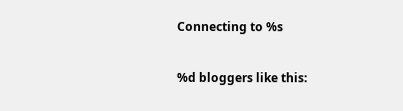Connecting to %s

%d bloggers like this: